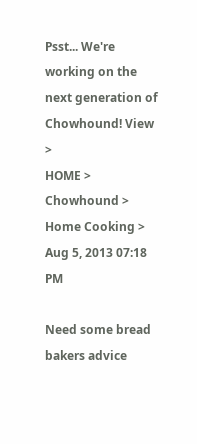Psst... We're working on the next generation of Chowhound! View >
HOME > Chowhound > Home Cooking >
Aug 5, 2013 07:18 PM

Need some bread bakers advice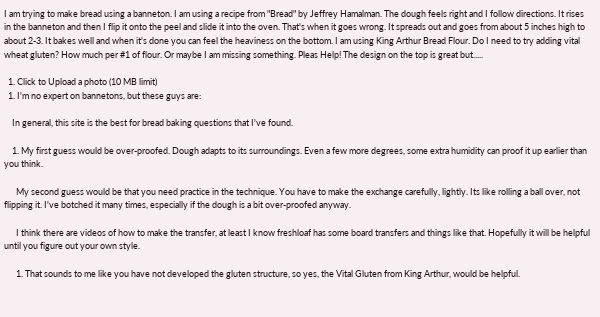I am trying to make bread using a banneton. I am using a recipe from "Bread" by Jeffrey Hamalman. The dough feels right and I follow directions. It rises in the banneton and then I flip it onto the peel and slide it into the oven. That's when it goes wrong. It spreads out and goes from about 5 inches high to about 2-3. It bakes well and when it's done you can feel the heaviness on the bottom. I am using King Arthur Bread Flour. Do I need to try adding vital wheat gluten? How much per #1 of flour. Or maybe I am missing something. Pleas Help! The design on the top is great but.....

  1. Click to Upload a photo (10 MB limit)
  1. I'm no expert on bannetons, but these guys are:

    In general, this site is the best for bread baking questions that I've found.

    1. My first guess would be over-proofed. Dough adapts to its surroundings. Even a few more degrees, some extra humidity can proof it up earlier than you think.

      My second guess would be that you need practice in the technique. You have to make the exchange carefully, lightly. Its like rolling a ball over, not flipping it. I've botched it many times, especially if the dough is a bit over-proofed anyway.

      I think there are videos of how to make the transfer, at least I know freshloaf has some board transfers and things like that. Hopefully it will be helpful until you figure out your own style.

      1. That sounds to me like you have not developed the gluten structure, so yes, the Vital Gluten from King Arthur, would be helpful.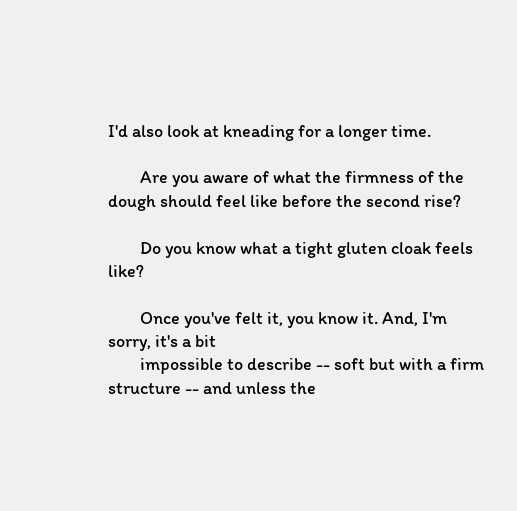I'd also look at kneading for a longer time.

        Are you aware of what the firmness of the dough should feel like before the second rise?

        Do you know what a tight gluten cloak feels like?

        Once you've felt it, you know it. And, I'm sorry, it's a bit
        impossible to describe -- soft but with a firm structure -- and unless the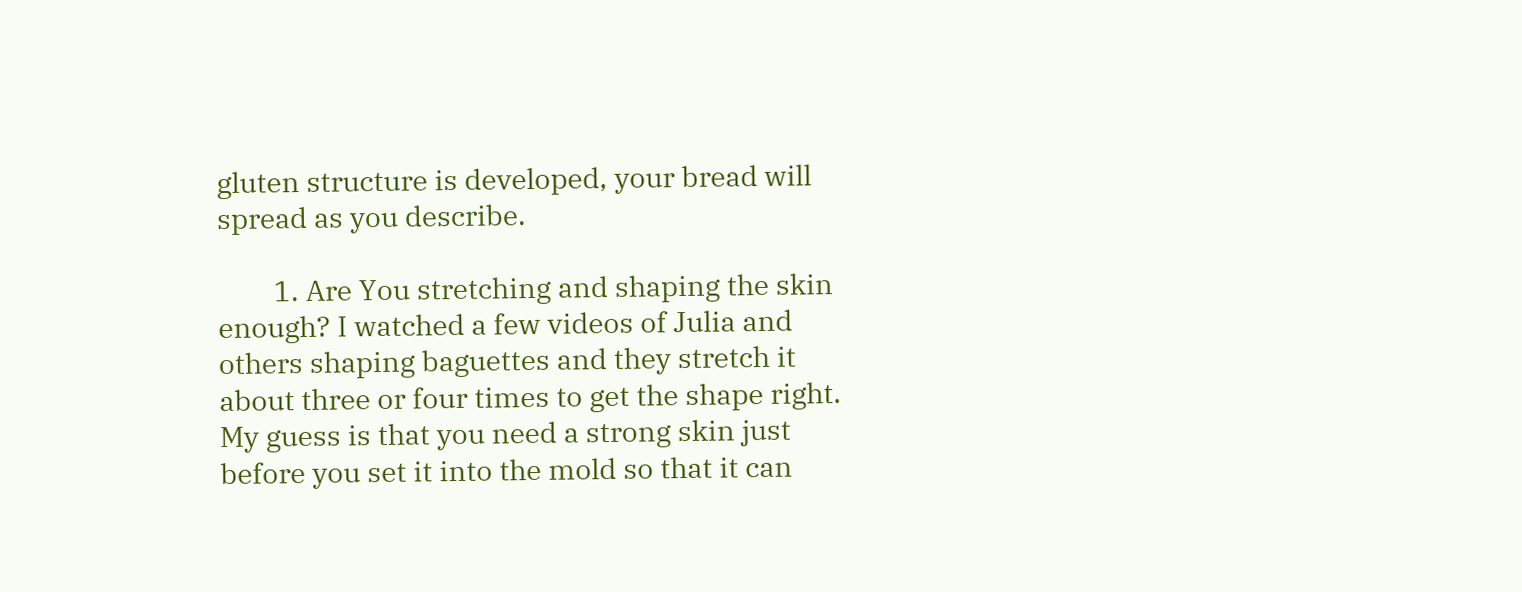gluten structure is developed, your bread will spread as you describe.

        1. Are You stretching and shaping the skin enough? I watched a few videos of Julia and others shaping baguettes and they stretch it about three or four times to get the shape right. My guess is that you need a strong skin just before you set it into the mold so that it can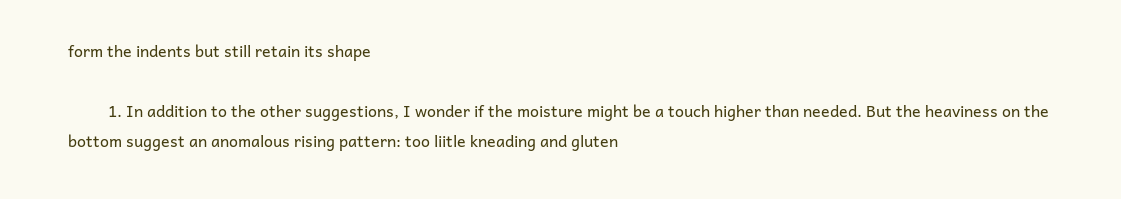form the indents but still retain its shape

          1. In addition to the other suggestions, I wonder if the moisture might be a touch higher than needed. But the heaviness on the bottom suggest an anomalous rising pattern: too liitle kneading and gluten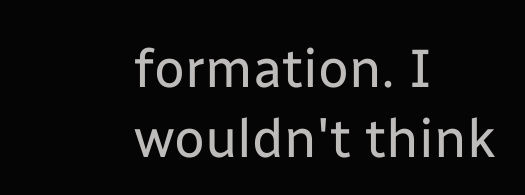formation. I wouldn't think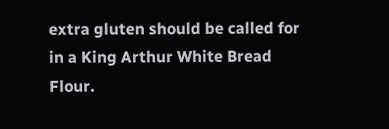extra gluten should be called for in a King Arthur White Bread Flour.